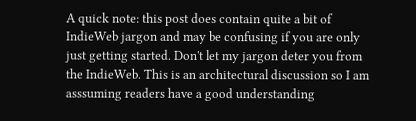A quick note: this post does contain quite a bit of IndieWeb jargon and may be confusing if you are only just getting started. Don't let my jargon deter you from the IndieWeb. This is an architectural discussion so I am asssuming readers have a good understanding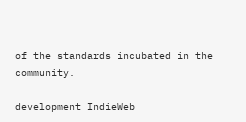of the standards incubated in the community.

development IndieWeb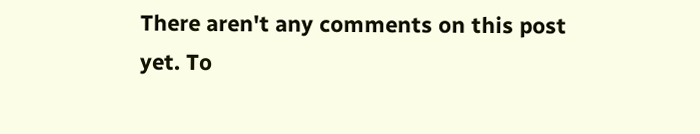There aren't any comments on this post yet. To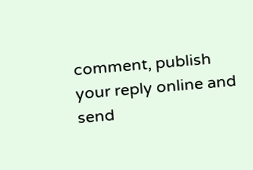comment, publish your reply online and send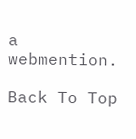a webmention.

Back To Top